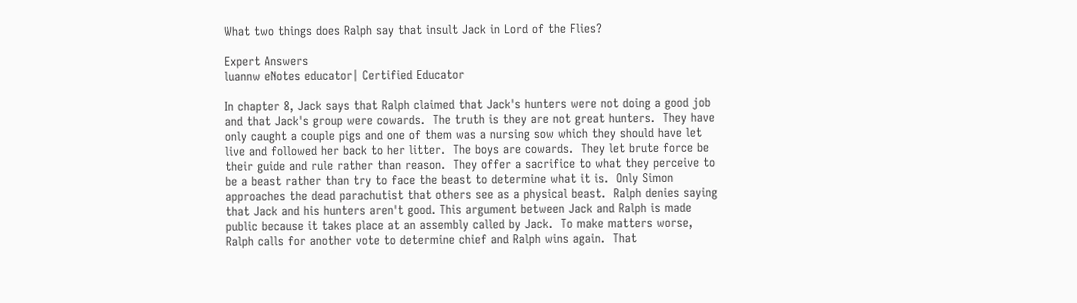What two things does Ralph say that insult Jack in Lord of the Flies?

Expert Answers
luannw eNotes educator| Certified Educator

In chapter 8, Jack says that Ralph claimed that Jack's hunters were not doing a good job and that Jack's group were cowards.  The truth is they are not great hunters.  They have only caught a couple pigs and one of them was a nursing sow which they should have let live and followed her back to her litter.  The boys are cowards.  They let brute force be their guide and rule rather than reason.  They offer a sacrifice to what they perceive to be a beast rather than try to face the beast to determine what it is.  Only Simon approaches the dead parachutist that others see as a physical beast.  Ralph denies saying that Jack and his hunters aren't good. This argument between Jack and Ralph is made public because it takes place at an assembly called by Jack.  To make matters worse, Ralph calls for another vote to determine chief and Ralph wins again.  That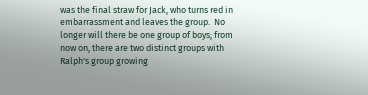was the final straw for Jack, who turns red in embarrassment and leaves the group.  No longer will there be one group of boys; from now on, there are two distinct groups with Ralph's group growing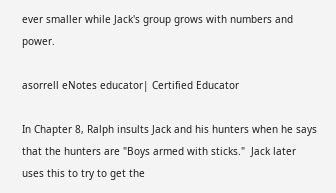ever smaller while Jack's group grows with numbers and power.

asorrell eNotes educator| Certified Educator

In Chapter 8, Ralph insults Jack and his hunters when he says that the hunters are "Boys armed with sticks."  Jack later uses this to try to get the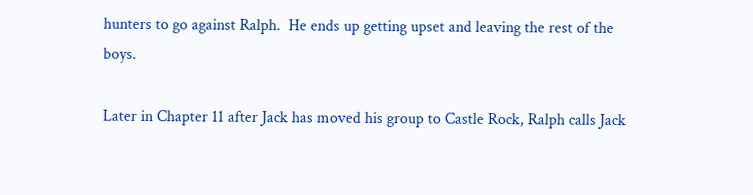hunters to go against Ralph.  He ends up getting upset and leaving the rest of the boys.

Later in Chapter 11 after Jack has moved his group to Castle Rock, Ralph calls Jack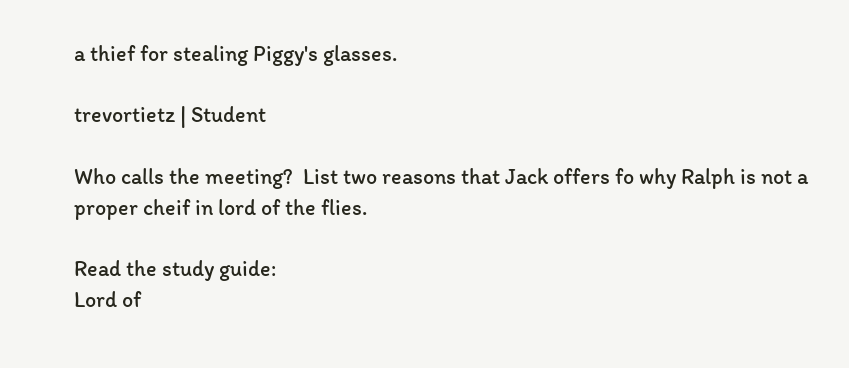a thief for stealing Piggy's glasses.

trevortietz | Student

Who calls the meeting?  List two reasons that Jack offers fo why Ralph is not a proper cheif in lord of the flies.

Read the study guide:
Lord of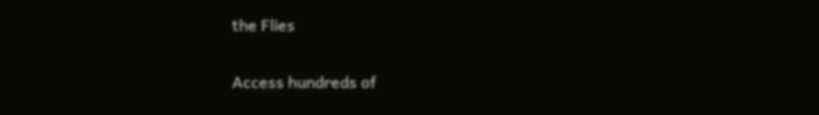the Flies

Access hundreds of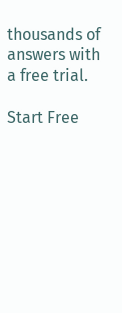thousands of answers with a free trial.

Start Free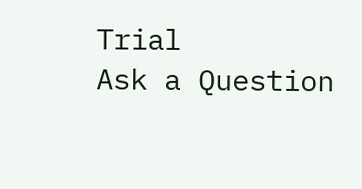Trial
Ask a Question